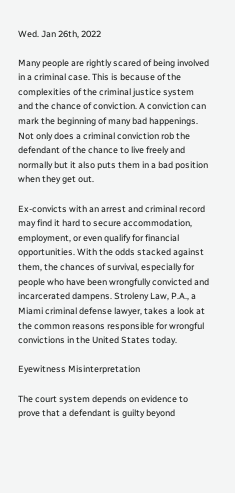Wed. Jan 26th, 2022

Many people are rightly scared of being involved in a criminal case. This is because of the complexities of the criminal justice system and the chance of conviction. A conviction can mark the beginning of many bad happenings. Not only does a criminal conviction rob the defendant of the chance to live freely and normally but it also puts them in a bad position when they get out.

Ex-convicts with an arrest and criminal record may find it hard to secure accommodation, employment, or even qualify for financial opportunities. With the odds stacked against them, the chances of survival, especially for people who have been wrongfully convicted and incarcerated dampens. Stroleny Law, P.A., a Miami criminal defense lawyer, takes a look at the common reasons responsible for wrongful convictions in the United States today.

Eyewitness Misinterpretation

The court system depends on evidence to prove that a defendant is guilty beyond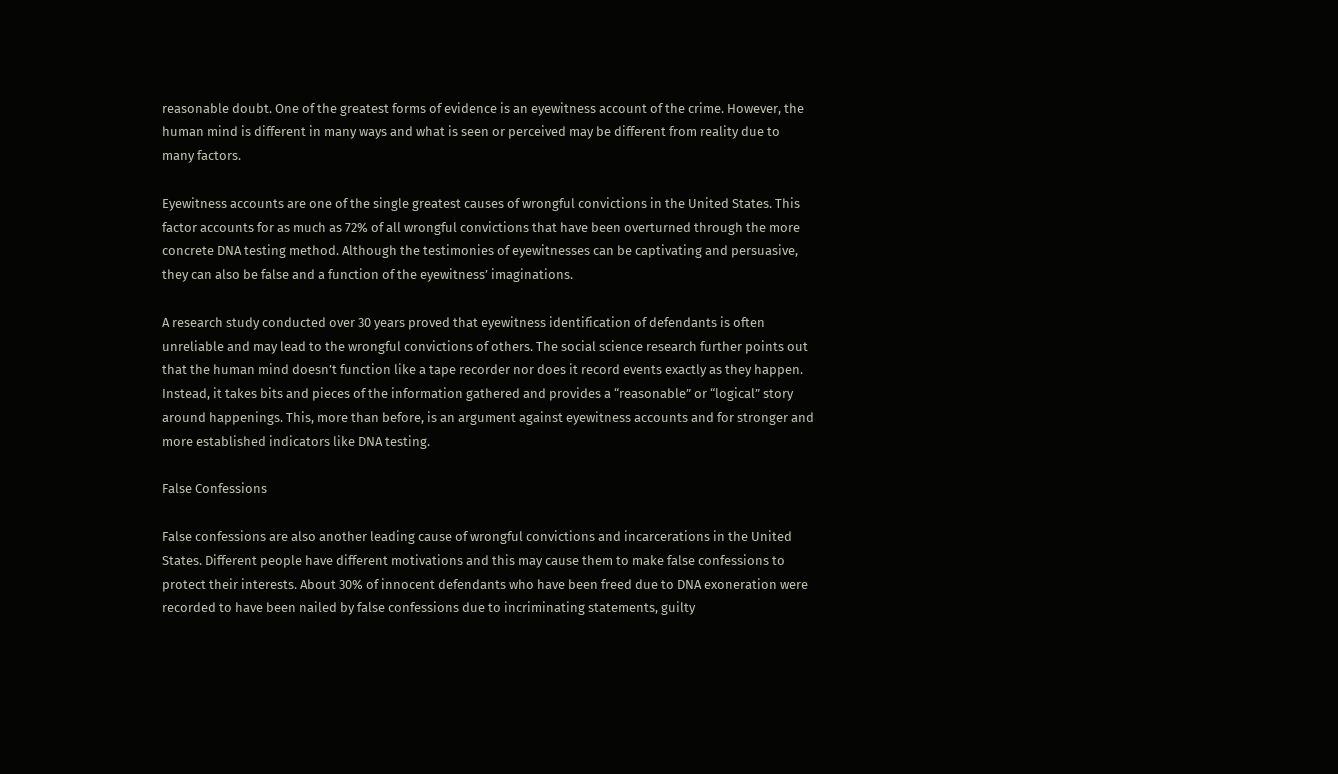reasonable doubt. One of the greatest forms of evidence is an eyewitness account of the crime. However, the human mind is different in many ways and what is seen or perceived may be different from reality due to many factors.

Eyewitness accounts are one of the single greatest causes of wrongful convictions in the United States. This factor accounts for as much as 72% of all wrongful convictions that have been overturned through the more concrete DNA testing method. Although the testimonies of eyewitnesses can be captivating and persuasive, they can also be false and a function of the eyewitness’ imaginations.

A research study conducted over 30 years proved that eyewitness identification of defendants is often unreliable and may lead to the wrongful convictions of others. The social science research further points out that the human mind doesn’t function like a tape recorder nor does it record events exactly as they happen. Instead, it takes bits and pieces of the information gathered and provides a “reasonable” or “logical” story around happenings. This, more than before, is an argument against eyewitness accounts and for stronger and more established indicators like DNA testing.

False Confessions

False confessions are also another leading cause of wrongful convictions and incarcerations in the United States. Different people have different motivations and this may cause them to make false confessions to protect their interests. About 30% of innocent defendants who have been freed due to DNA exoneration were recorded to have been nailed by false confessions due to incriminating statements, guilty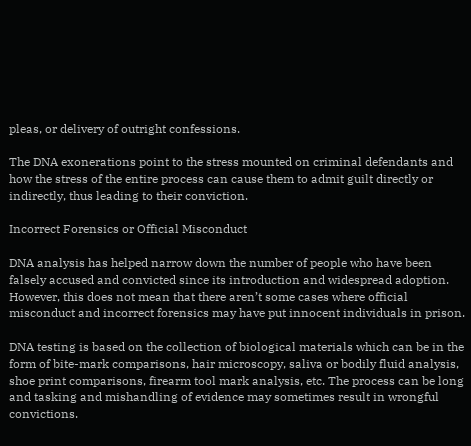pleas, or delivery of outright confessions.

The DNA exonerations point to the stress mounted on criminal defendants and how the stress of the entire process can cause them to admit guilt directly or indirectly, thus leading to their conviction.

Incorrect Forensics or Official Misconduct

DNA analysis has helped narrow down the number of people who have been falsely accused and convicted since its introduction and widespread adoption. However, this does not mean that there aren’t some cases where official misconduct and incorrect forensics may have put innocent individuals in prison.

DNA testing is based on the collection of biological materials which can be in the form of bite-mark comparisons, hair microscopy, saliva or bodily fluid analysis, shoe print comparisons, firearm tool mark analysis, etc. The process can be long and tasking and mishandling of evidence may sometimes result in wrongful convictions.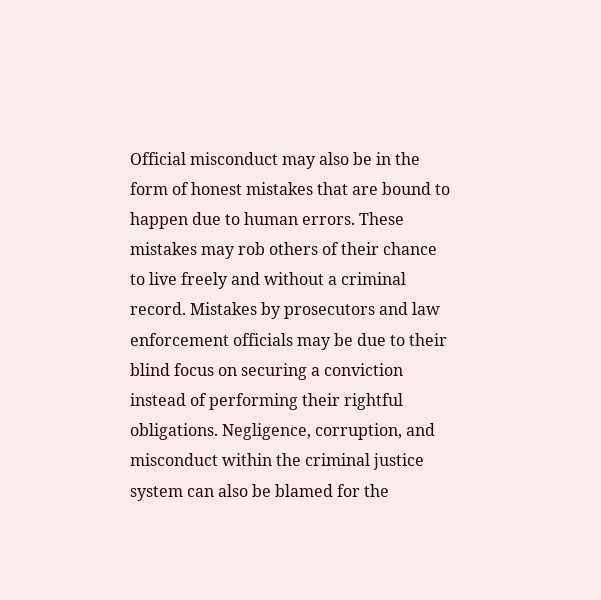Official misconduct may also be in the form of honest mistakes that are bound to happen due to human errors. These mistakes may rob others of their chance to live freely and without a criminal record. Mistakes by prosecutors and law enforcement officials may be due to their blind focus on securing a conviction instead of performing their rightful obligations. Negligence, corruption, and misconduct within the criminal justice system can also be blamed for the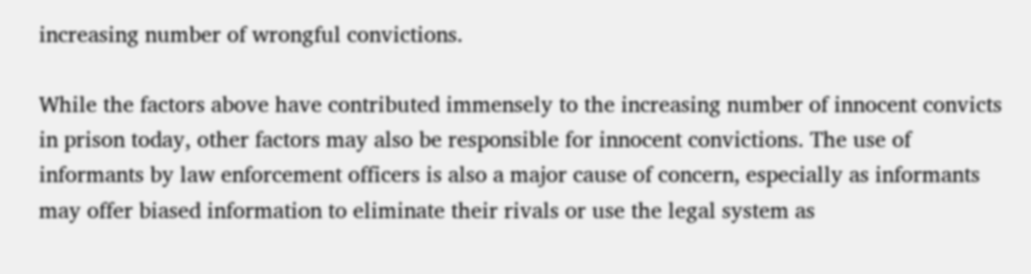increasing number of wrongful convictions.

While the factors above have contributed immensely to the increasing number of innocent convicts in prison today, other factors may also be responsible for innocent convictions. The use of informants by law enforcement officers is also a major cause of concern, especially as informants may offer biased information to eliminate their rivals or use the legal system as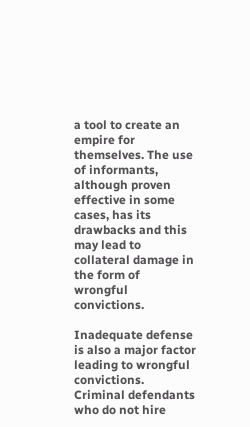a tool to create an empire for themselves. The use of informants, although proven effective in some cases, has its drawbacks and this may lead to collateral damage in the form of wrongful convictions.

Inadequate defense is also a major factor leading to wrongful convictions. Criminal defendants who do not hire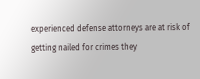experienced defense attorneys are at risk of getting nailed for crimes they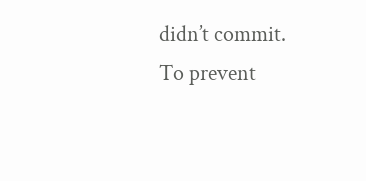didn’t commit. To prevent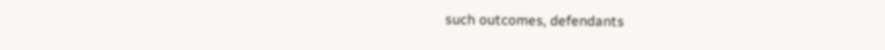such outcomes, defendants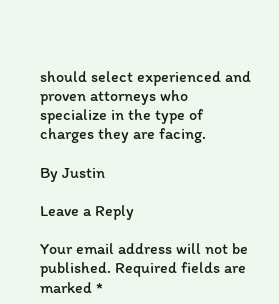should select experienced and proven attorneys who specialize in the type of charges they are facing.

By Justin

Leave a Reply

Your email address will not be published. Required fields are marked *